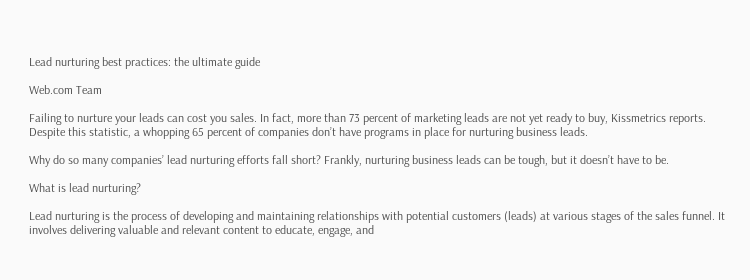Lead nurturing best practices: the ultimate guide

Web.com Team

Failing to nurture your leads can cost you sales. In fact, more than 73 percent of marketing leads are not yet ready to buy, Kissmetrics reports. Despite this statistic, a whopping 65 percent of companies don’t have programs in place for nurturing business leads.

Why do so many companies’ lead nurturing efforts fall short? Frankly, nurturing business leads can be tough, but it doesn’t have to be.

What is lead nurturing?

Lead nurturing is the process of developing and maintaining relationships with potential customers (leads) at various stages of the sales funnel. It involves delivering valuable and relevant content to educate, engage, and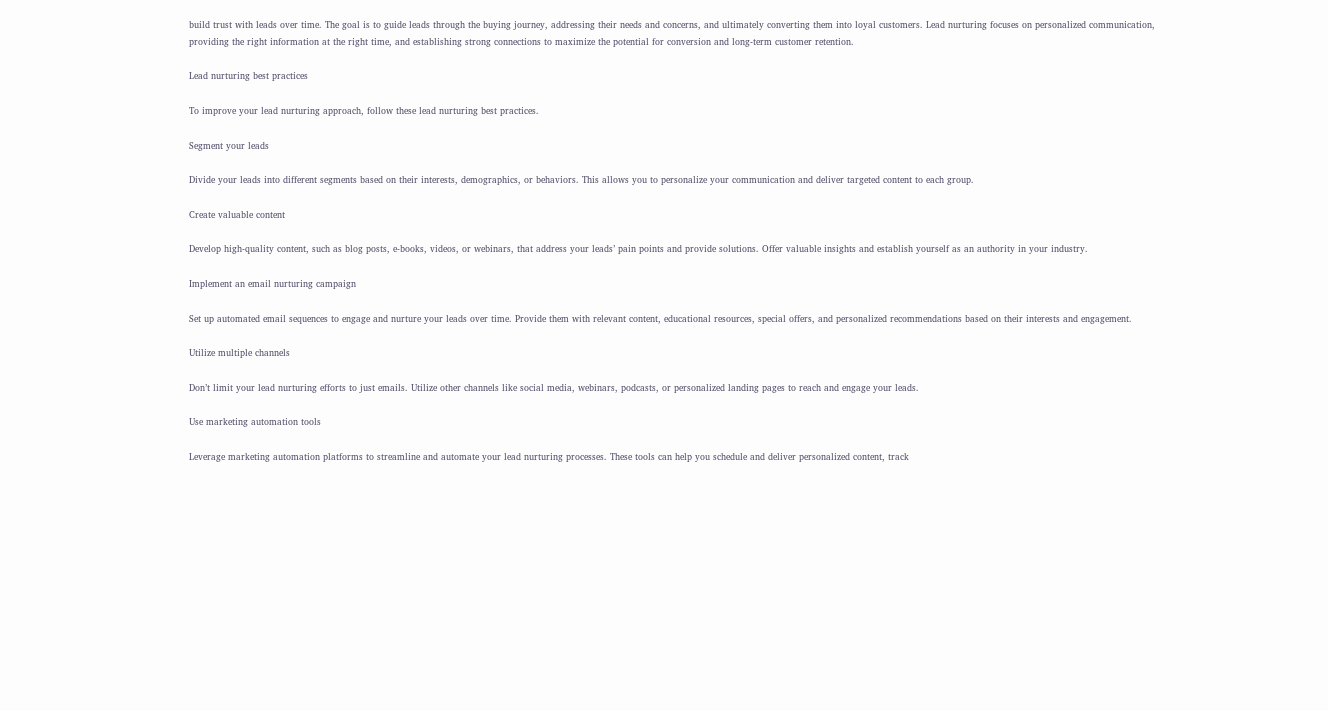build trust with leads over time. The goal is to guide leads through the buying journey, addressing their needs and concerns, and ultimately converting them into loyal customers. Lead nurturing focuses on personalized communication, providing the right information at the right time, and establishing strong connections to maximize the potential for conversion and long-term customer retention.

Lead nurturing best practices

To improve your lead nurturing approach, follow these lead nurturing best practices.

Segment your leads

Divide your leads into different segments based on their interests, demographics, or behaviors. This allows you to personalize your communication and deliver targeted content to each group.

Create valuable content

Develop high-quality content, such as blog posts, e-books, videos, or webinars, that address your leads’ pain points and provide solutions. Offer valuable insights and establish yourself as an authority in your industry.

Implement an email nurturing campaign

Set up automated email sequences to engage and nurture your leads over time. Provide them with relevant content, educational resources, special offers, and personalized recommendations based on their interests and engagement.

Utilize multiple channels

Don’t limit your lead nurturing efforts to just emails. Utilize other channels like social media, webinars, podcasts, or personalized landing pages to reach and engage your leads.

Use marketing automation tools

Leverage marketing automation platforms to streamline and automate your lead nurturing processes. These tools can help you schedule and deliver personalized content, track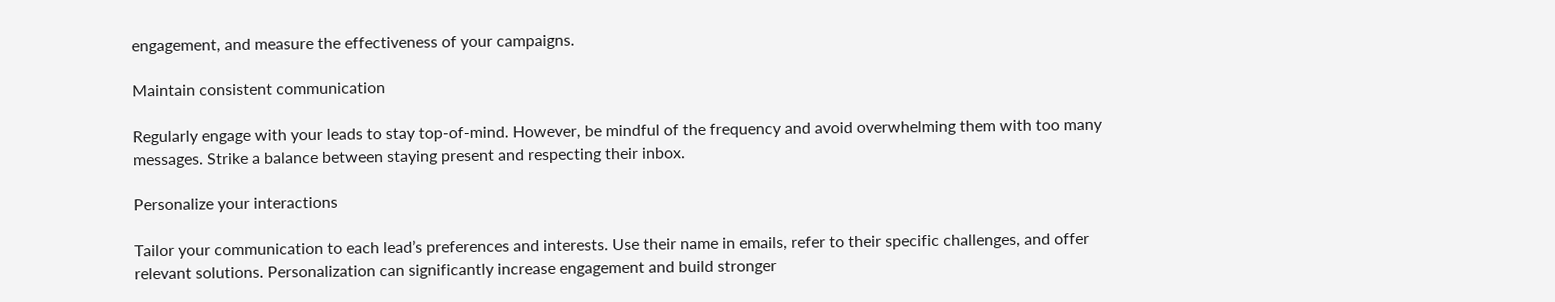engagement, and measure the effectiveness of your campaigns.

Maintain consistent communication

Regularly engage with your leads to stay top-of-mind. However, be mindful of the frequency and avoid overwhelming them with too many messages. Strike a balance between staying present and respecting their inbox.

Personalize your interactions

Tailor your communication to each lead’s preferences and interests. Use their name in emails, refer to their specific challenges, and offer relevant solutions. Personalization can significantly increase engagement and build stronger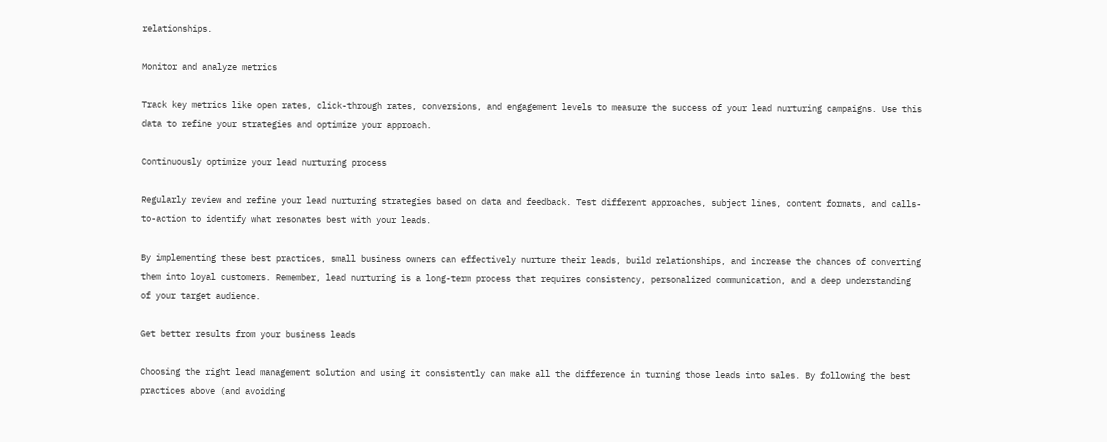relationships.

Monitor and analyze metrics

Track key metrics like open rates, click-through rates, conversions, and engagement levels to measure the success of your lead nurturing campaigns. Use this data to refine your strategies and optimize your approach.

Continuously optimize your lead nurturing process

Regularly review and refine your lead nurturing strategies based on data and feedback. Test different approaches, subject lines, content formats, and calls-to-action to identify what resonates best with your leads.

By implementing these best practices, small business owners can effectively nurture their leads, build relationships, and increase the chances of converting them into loyal customers. Remember, lead nurturing is a long-term process that requires consistency, personalized communication, and a deep understanding of your target audience.

Get better results from your business leads

Choosing the right lead management solution and using it consistently can make all the difference in turning those leads into sales. By following the best practices above (and avoiding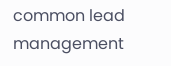common lead management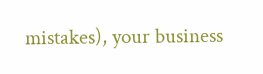mistakes), your business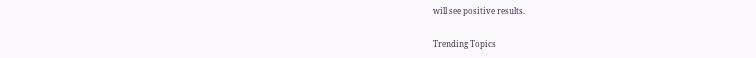will see positive results.

Trending Topics